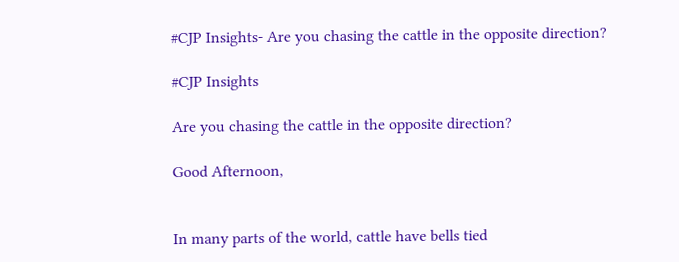#CJP Insights- Are you chasing the cattle in the opposite direction?

#CJP Insights

Are you chasing the cattle in the opposite direction?

Good Afternoon,


In many parts of the world, cattle have bells tied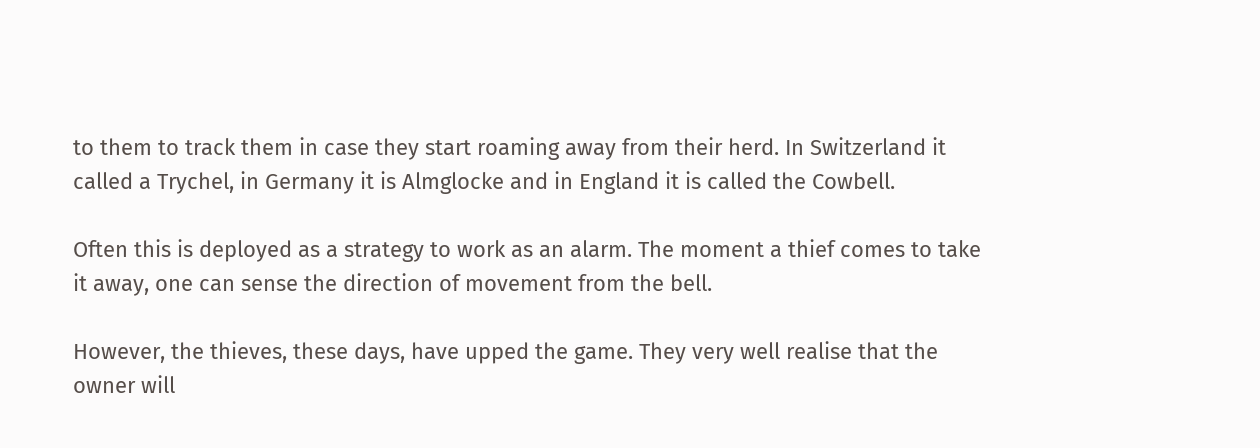to them to track them in case they start roaming away from their herd. In Switzerland it called a Trychel, in Germany it is Almglocke and in England it is called the Cowbell.

Often this is deployed as a strategy to work as an alarm. The moment a thief comes to take it away, one can sense the direction of movement from the bell.

However, the thieves, these days, have upped the game. They very well realise that the owner will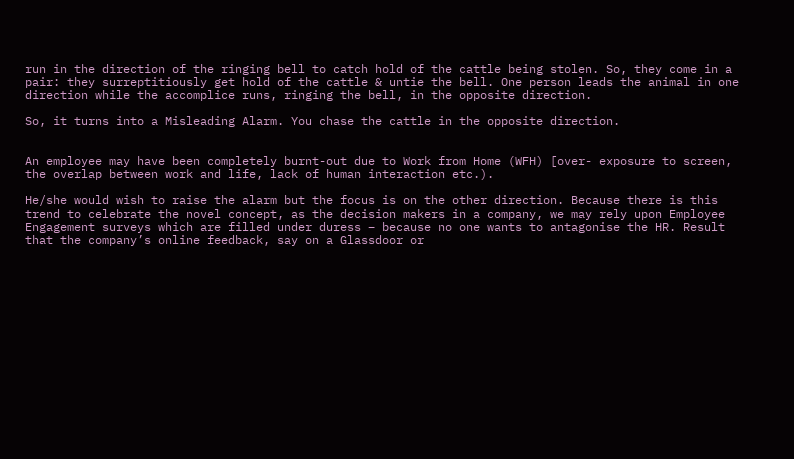run in the direction of the ringing bell to catch hold of the cattle being stolen. So, they come in a pair: they surreptitiously get hold of the cattle & untie the bell. One person leads the animal in one direction while the accomplice runs, ringing the bell, in the opposite direction.

So, it turns into a Misleading Alarm. You chase the cattle in the opposite direction.


An employee may have been completely burnt-out due to Work from Home (WFH) [over- exposure to screen, the overlap between work and life, lack of human interaction etc.).

He/she would wish to raise the alarm but the focus is on the other direction. Because there is this trend to celebrate the novel concept, as the decision makers in a company, we may rely upon Employee Engagement surveys which are filled under duress – because no one wants to antagonise the HR. Result that the company’s online feedback, say on a Glassdoor or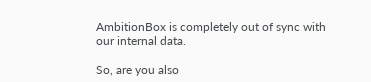AmbitionBox is completely out of sync with our internal data.

So, are you also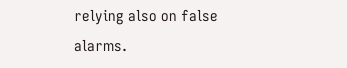relying also on false alarms.